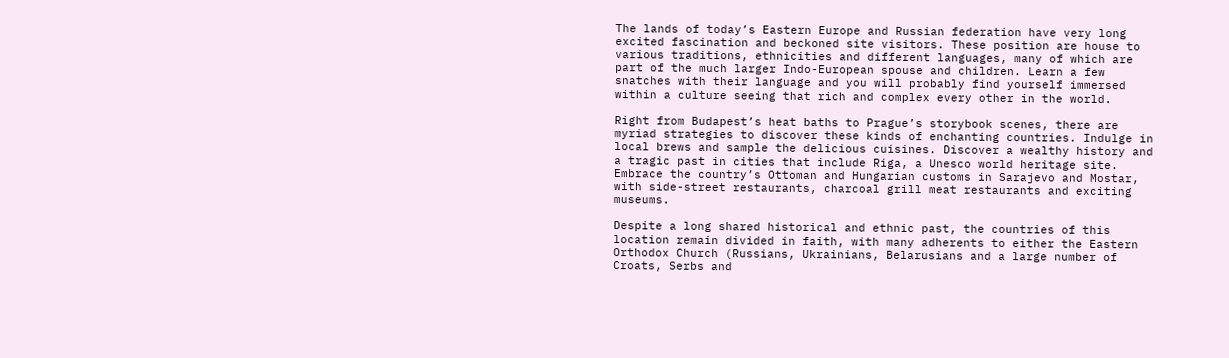The lands of today’s Eastern Europe and Russian federation have very long excited fascination and beckoned site visitors. These position are house to various traditions, ethnicities and different languages, many of which are part of the much larger Indo-European spouse and children. Learn a few snatches with their language and you will probably find yourself immersed within a culture seeing that rich and complex every other in the world.

Right from Budapest’s heat baths to Prague’s storybook scenes, there are myriad strategies to discover these kinds of enchanting countries. Indulge in local brews and sample the delicious cuisines. Discover a wealthy history and a tragic past in cities that include Riga, a Unesco world heritage site. Embrace the country’s Ottoman and Hungarian customs in Sarajevo and Mostar, with side-street restaurants, charcoal grill meat restaurants and exciting museums.

Despite a long shared historical and ethnic past, the countries of this location remain divided in faith, with many adherents to either the Eastern Orthodox Church (Russians, Ukrainians, Belarusians and a large number of Croats, Serbs and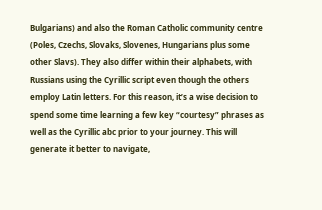Bulgarians) and also the Roman Catholic community centre (Poles, Czechs, Slovaks, Slovenes, Hungarians plus some other Slavs). They also differ within their alphabets, with Russians using the Cyrillic script even though the others employ Latin letters. For this reason, it’s a wise decision to spend some time learning a few key “courtesy” phrases as well as the Cyrillic abc prior to your journey. This will generate it better to navigate,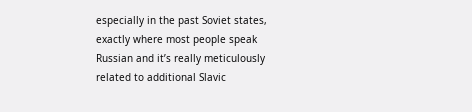especially in the past Soviet states, exactly where most people speak Russian and it’s really meticulously related to additional Slavic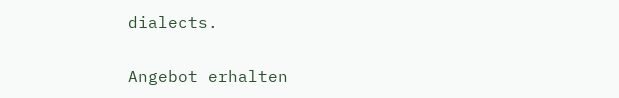dialects.

Angebot erhalten